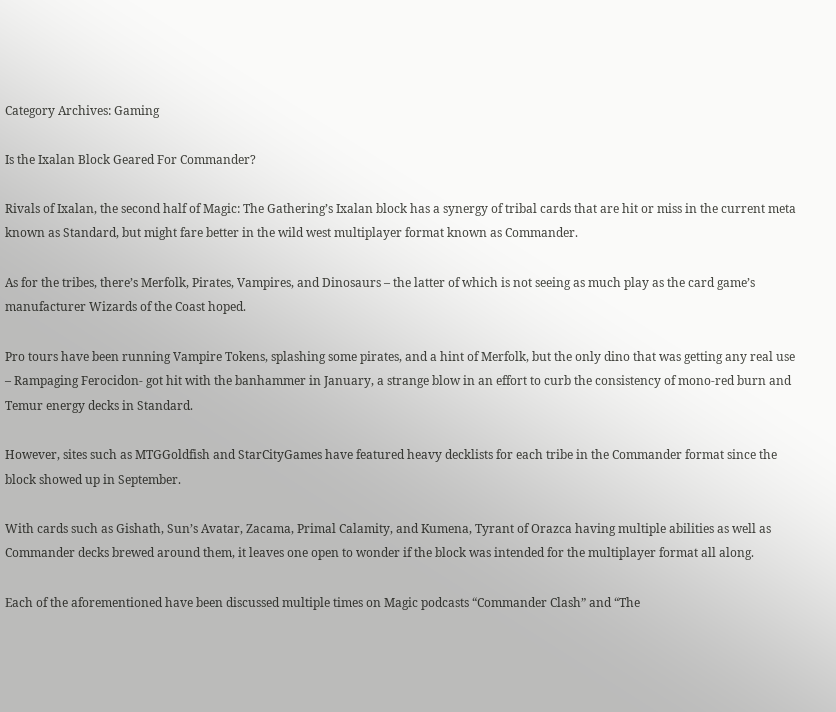Category Archives: Gaming

Is the Ixalan Block Geared For Commander?

Rivals of Ixalan, the second half of Magic: The Gathering’s Ixalan block has a synergy of tribal cards that are hit or miss in the current meta known as Standard, but might fare better in the wild west multiplayer format known as Commander.

As for the tribes, there’s Merfolk, Pirates, Vampires, and Dinosaurs – the latter of which is not seeing as much play as the card game’s manufacturer Wizards of the Coast hoped.

Pro tours have been running Vampire Tokens, splashing some pirates, and a hint of Merfolk, but the only dino that was getting any real use – Rampaging Ferocidon- got hit with the banhammer in January, a strange blow in an effort to curb the consistency of mono-red burn and Temur energy decks in Standard.

However, sites such as MTGGoldfish and StarCityGames have featured heavy decklists for each tribe in the Commander format since the block showed up in September.

With cards such as Gishath, Sun’s Avatar, Zacama, Primal Calamity, and Kumena, Tyrant of Orazca having multiple abilities as well as Commander decks brewed around them, it leaves one open to wonder if the block was intended for the multiplayer format all along.

Each of the aforementioned have been discussed multiple times on Magic podcasts “Commander Clash” and “The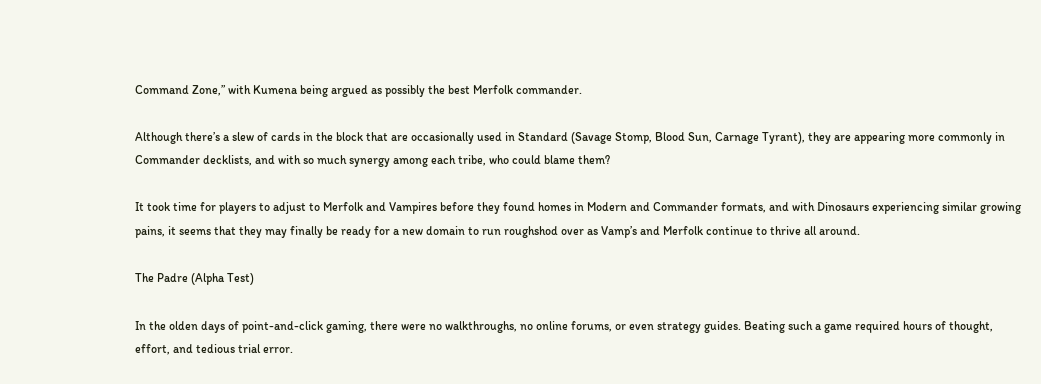Command Zone,” with Kumena being argued as possibly the best Merfolk commander.

Although there’s a slew of cards in the block that are occasionally used in Standard (Savage Stomp, Blood Sun, Carnage Tyrant), they are appearing more commonly in Commander decklists, and with so much synergy among each tribe, who could blame them?

It took time for players to adjust to Merfolk and Vampires before they found homes in Modern and Commander formats, and with Dinosaurs experiencing similar growing pains, it seems that they may finally be ready for a new domain to run roughshod over as Vamp’s and Merfolk continue to thrive all around.

The Padre (Alpha Test)

In the olden days of point-and-click gaming, there were no walkthroughs, no online forums, or even strategy guides. Beating such a game required hours of thought, effort, and tedious trial error.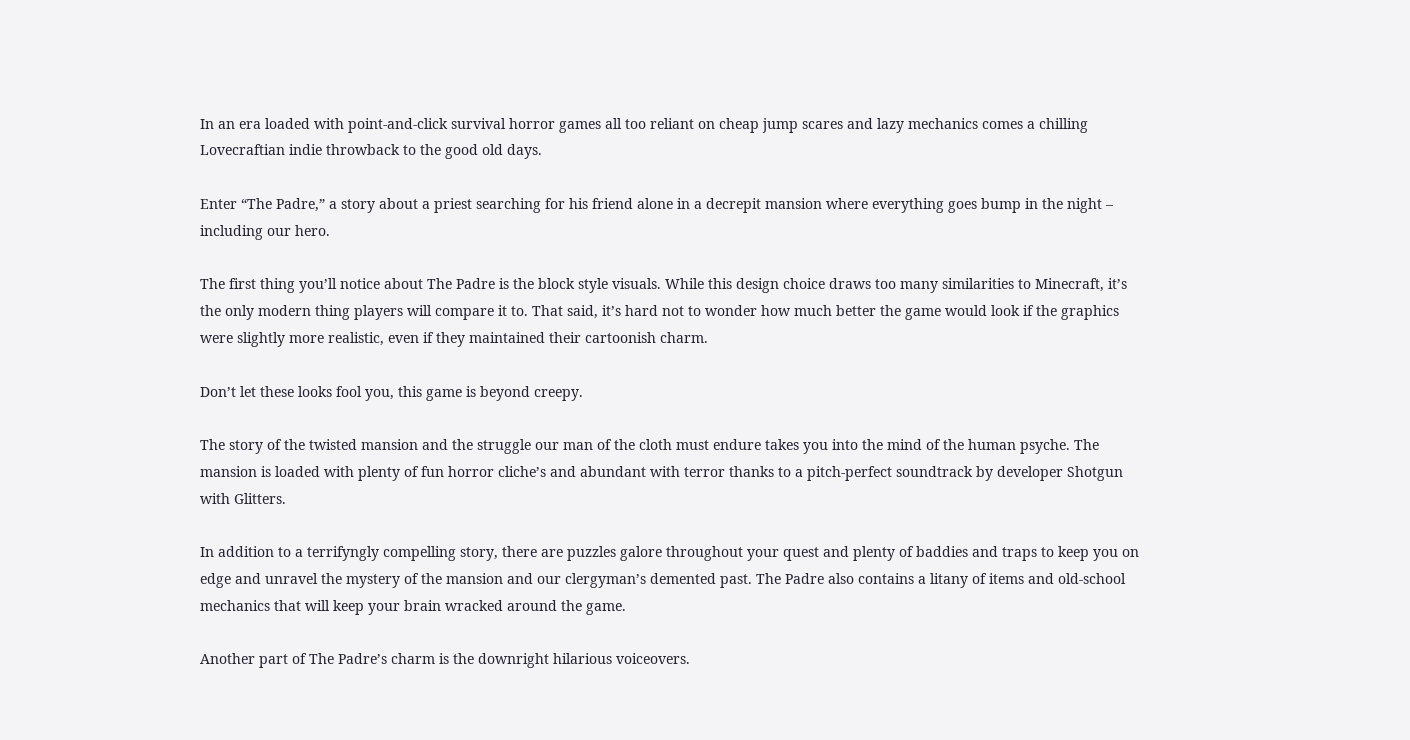In an era loaded with point-and-click survival horror games all too reliant on cheap jump scares and lazy mechanics comes a chilling Lovecraftian indie throwback to the good old days.

Enter “The Padre,” a story about a priest searching for his friend alone in a decrepit mansion where everything goes bump in the night – including our hero.

The first thing you’ll notice about The Padre is the block style visuals. While this design choice draws too many similarities to Minecraft, it’s the only modern thing players will compare it to. That said, it’s hard not to wonder how much better the game would look if the graphics were slightly more realistic, even if they maintained their cartoonish charm.

Don’t let these looks fool you, this game is beyond creepy.

The story of the twisted mansion and the struggle our man of the cloth must endure takes you into the mind of the human psyche. The mansion is loaded with plenty of fun horror cliche’s and abundant with terror thanks to a pitch-perfect soundtrack by developer Shotgun with Glitters.

In addition to a terrifyngly compelling story, there are puzzles galore throughout your quest and plenty of baddies and traps to keep you on edge and unravel the mystery of the mansion and our clergyman’s demented past. The Padre also contains a litany of items and old-school mechanics that will keep your brain wracked around the game.

Another part of The Padre’s charm is the downright hilarious voiceovers.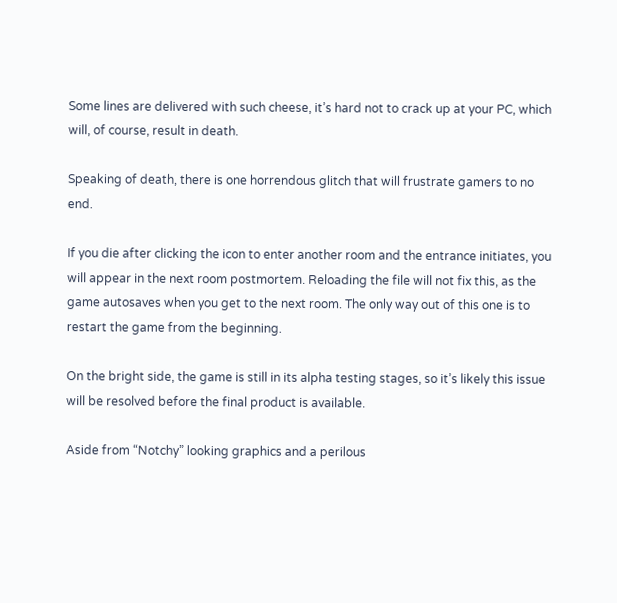Some lines are delivered with such cheese, it’s hard not to crack up at your PC, which will, of course, result in death.

Speaking of death, there is one horrendous glitch that will frustrate gamers to no end.

If you die after clicking the icon to enter another room and the entrance initiates, you will appear in the next room postmortem. Reloading the file will not fix this, as the game autosaves when you get to the next room. The only way out of this one is to restart the game from the beginning.

On the bright side, the game is still in its alpha testing stages, so it’s likely this issue will be resolved before the final product is available.

Aside from “Notchy” looking graphics and a perilous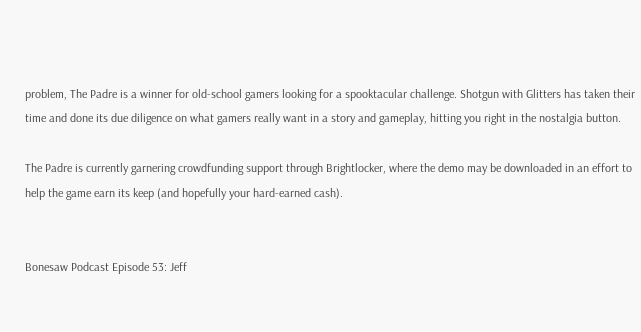problem, The Padre is a winner for old-school gamers looking for a spooktacular challenge. Shotgun with Glitters has taken their time and done its due diligence on what gamers really want in a story and gameplay, hitting you right in the nostalgia button.

The Padre is currently garnering crowdfunding support through Brightlocker, where the demo may be downloaded in an effort to help the game earn its keep (and hopefully your hard-earned cash).


Bonesaw Podcast Episode 53: Jeff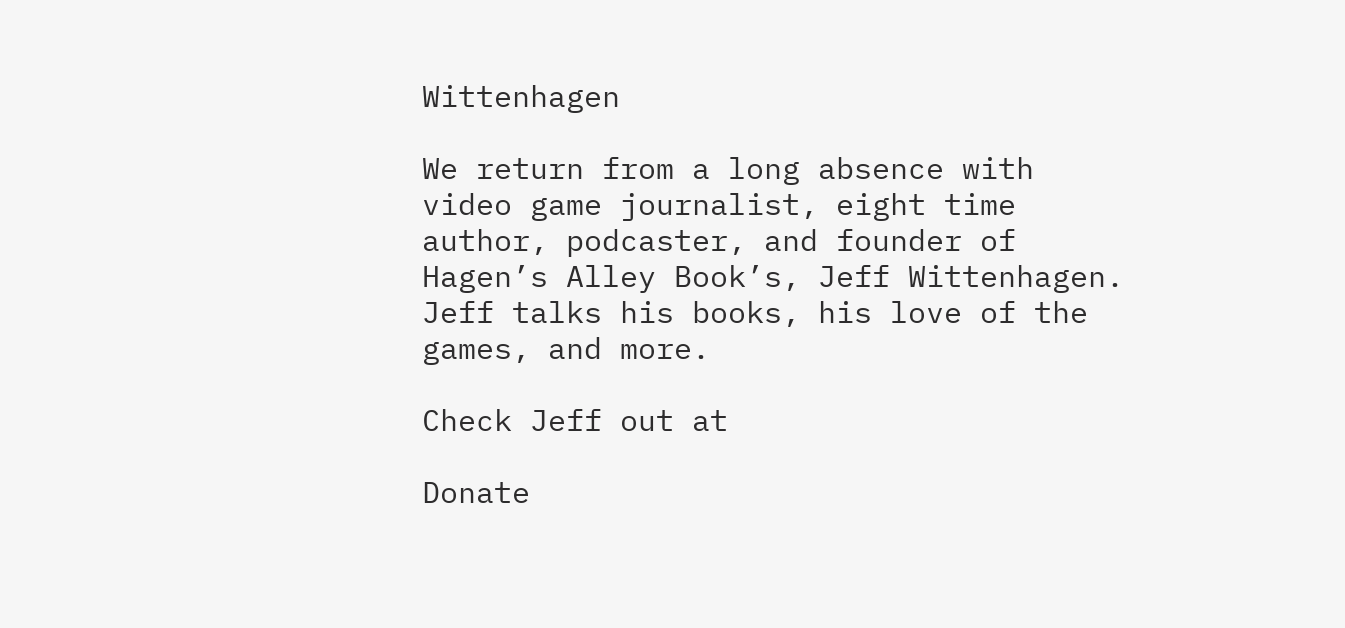Wittenhagen

We return from a long absence with video game journalist, eight time author, podcaster, and founder of Hagen’s Alley Book’s, Jeff Wittenhagen. Jeff talks his books, his love of the games, and more.

Check Jeff out at

Donate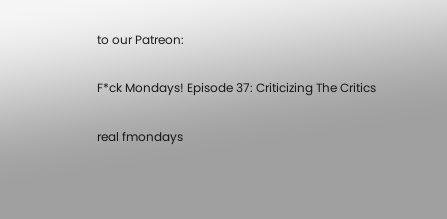to our Patreon:

F*ck Mondays! Episode 37: Criticizing The Critics

real fmondays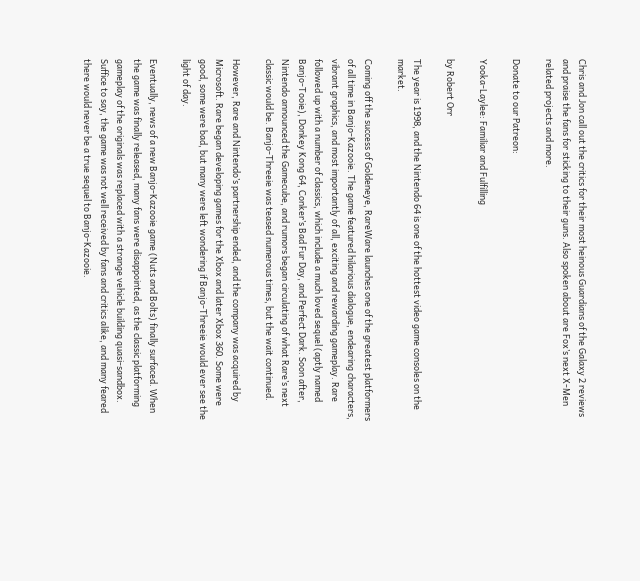Chris and Jon call out the critics for their most heinous Guardians of the Galaxy 2 reviews and praise the fans for sticking to their guns. Also spoken about are Fox’s next X-Men related projects and more.

Donate to our Patreon:

Yooka-Laylee: Familiar and Fulfilling

by Robert Orr

The year is 1998, and the Nintendo 64 is one of the hottest video game consoles on the market.

Coming off the success of Goldeneye, RareWare launches one of the greatest platformers of all time in Banjo-Kazooie. The game featured hilarious dialogue, endearing characters, vibrant graphics, and most importantly of all, exciting and rewarding gameplay. Rare followed up with a number of classics, which include a much loved sequel (aptly named Banjo-Tooie), Donkey Kong 64, Conker’s Bad Fur Day, and Perfect Dark. Soon after, Nintendo announced the Gamecube, and rumors began circulating of what Rare’s next classic would be. Banjo-Threeie was teased numerous times, but the wait continued.

However, Rare and Nintendo’s partnership ended, and the company was acquired by Microsoft. Rare began developing games for the Xbox and later Xbox 360. Some were good, some were bad, but many were left wondering if Banjo-Threeie would ever see the light of day.

Eventually, news of a new Banjo-Kazooie game (Nuts and Bolts) finally surfaced. When the game was finally released, many fans were disappointed, as the classic platforming gameplay of the originals was replaced with a strange vehicle building quasi-sandbox. Suffice to say, the game was not well received by fans and critics alike, and many feared there would never be a true sequel to Banjo-Kazooie.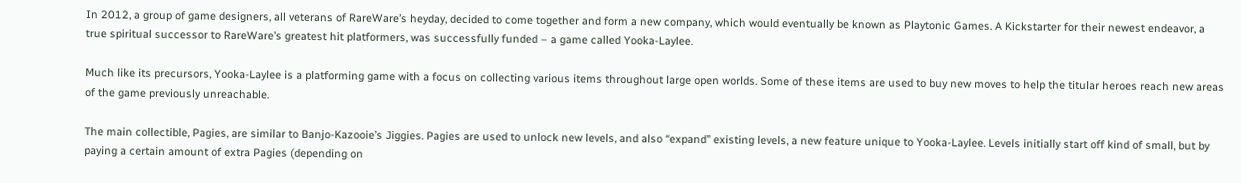In 2012, a group of game designers, all veterans of RareWare’s heyday, decided to come together and form a new company, which would eventually be known as Playtonic Games. A Kickstarter for their newest endeavor, a true spiritual successor to RareWare’s greatest hit platformers, was successfully funded – a game called Yooka-Laylee.

Much like its precursors, Yooka-Laylee is a platforming game with a focus on collecting various items throughout large open worlds. Some of these items are used to buy new moves to help the titular heroes reach new areas of the game previously unreachable.

The main collectible, Pagies, are similar to Banjo-Kazooie’s Jiggies. Pagies are used to unlock new levels, and also “expand” existing levels, a new feature unique to Yooka-Laylee. Levels initially start off kind of small, but by paying a certain amount of extra Pagies (depending on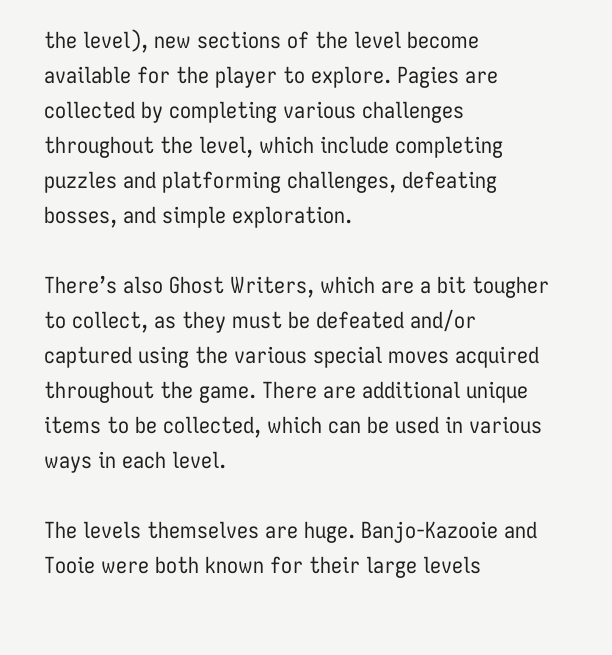the level), new sections of the level become available for the player to explore. Pagies are collected by completing various challenges throughout the level, which include completing puzzles and platforming challenges, defeating bosses, and simple exploration.

There’s also Ghost Writers, which are a bit tougher to collect, as they must be defeated and/or captured using the various special moves acquired throughout the game. There are additional unique items to be collected, which can be used in various ways in each level.

The levels themselves are huge. Banjo-Kazooie and Tooie were both known for their large levels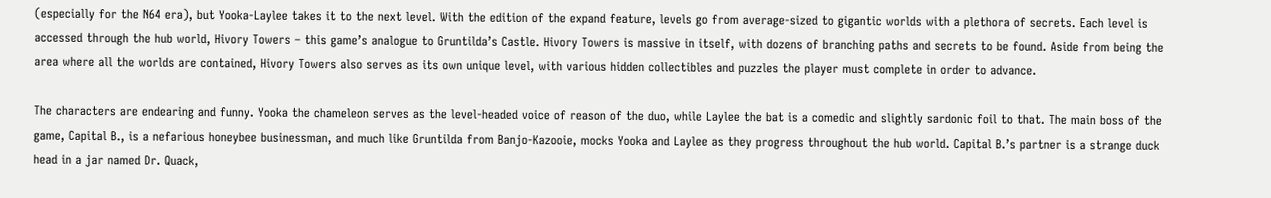(especially for the N64 era), but Yooka-Laylee takes it to the next level. With the edition of the expand feature, levels go from average-sized to gigantic worlds with a plethora of secrets. Each level is accessed through the hub world, Hivory Towers – this game’s analogue to Gruntilda’s Castle. Hivory Towers is massive in itself, with dozens of branching paths and secrets to be found. Aside from being the area where all the worlds are contained, Hivory Towers also serves as its own unique level, with various hidden collectibles and puzzles the player must complete in order to advance.

The characters are endearing and funny. Yooka the chameleon serves as the level-headed voice of reason of the duo, while Laylee the bat is a comedic and slightly sardonic foil to that. The main boss of the game, Capital B., is a nefarious honeybee businessman, and much like Gruntilda from Banjo-Kazooie, mocks Yooka and Laylee as they progress throughout the hub world. Capital B.’s partner is a strange duck head in a jar named Dr. Quack,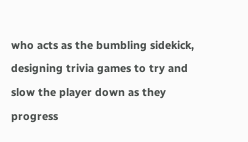who acts as the bumbling sidekick, designing trivia games to try and slow the player down as they progress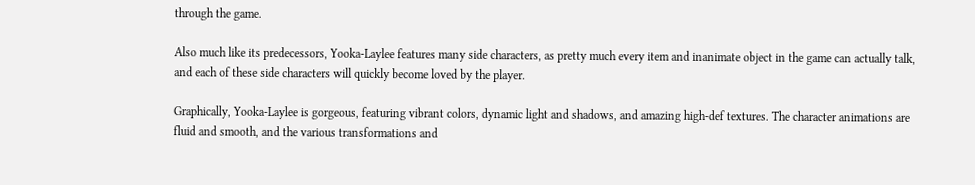through the game.

Also much like its predecessors, Yooka-Laylee features many side characters, as pretty much every item and inanimate object in the game can actually talk, and each of these side characters will quickly become loved by the player.

Graphically, Yooka-Laylee is gorgeous, featuring vibrant colors, dynamic light and shadows, and amazing high-def textures. The character animations are fluid and smooth, and the various transformations and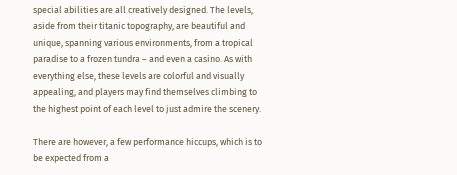special abilities are all creatively designed. The levels, aside from their titanic topography, are beautiful and unique, spanning various environments, from a tropical paradise to a frozen tundra – and even a casino. As with everything else, these levels are colorful and visually appealing, and players may find themselves climbing to the highest point of each level to just admire the scenery.

There are however, a few performance hiccups, which is to be expected from a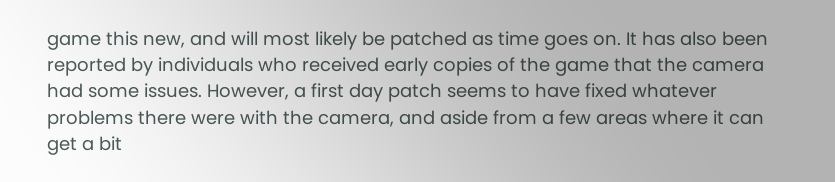game this new, and will most likely be patched as time goes on. It has also been reported by individuals who received early copies of the game that the camera had some issues. However, a first day patch seems to have fixed whatever problems there were with the camera, and aside from a few areas where it can get a bit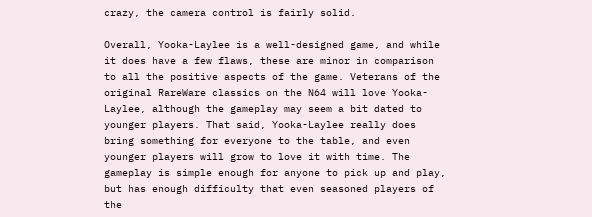crazy, the camera control is fairly solid.

Overall, Yooka-Laylee is a well-designed game, and while it does have a few flaws, these are minor in comparison to all the positive aspects of the game. Veterans of the original RareWare classics on the N64 will love Yooka-Laylee, although the gameplay may seem a bit dated to younger players. That said, Yooka-Laylee really does bring something for everyone to the table, and even younger players will grow to love it with time. The gameplay is simple enough for anyone to pick up and play, but has enough difficulty that even seasoned players of the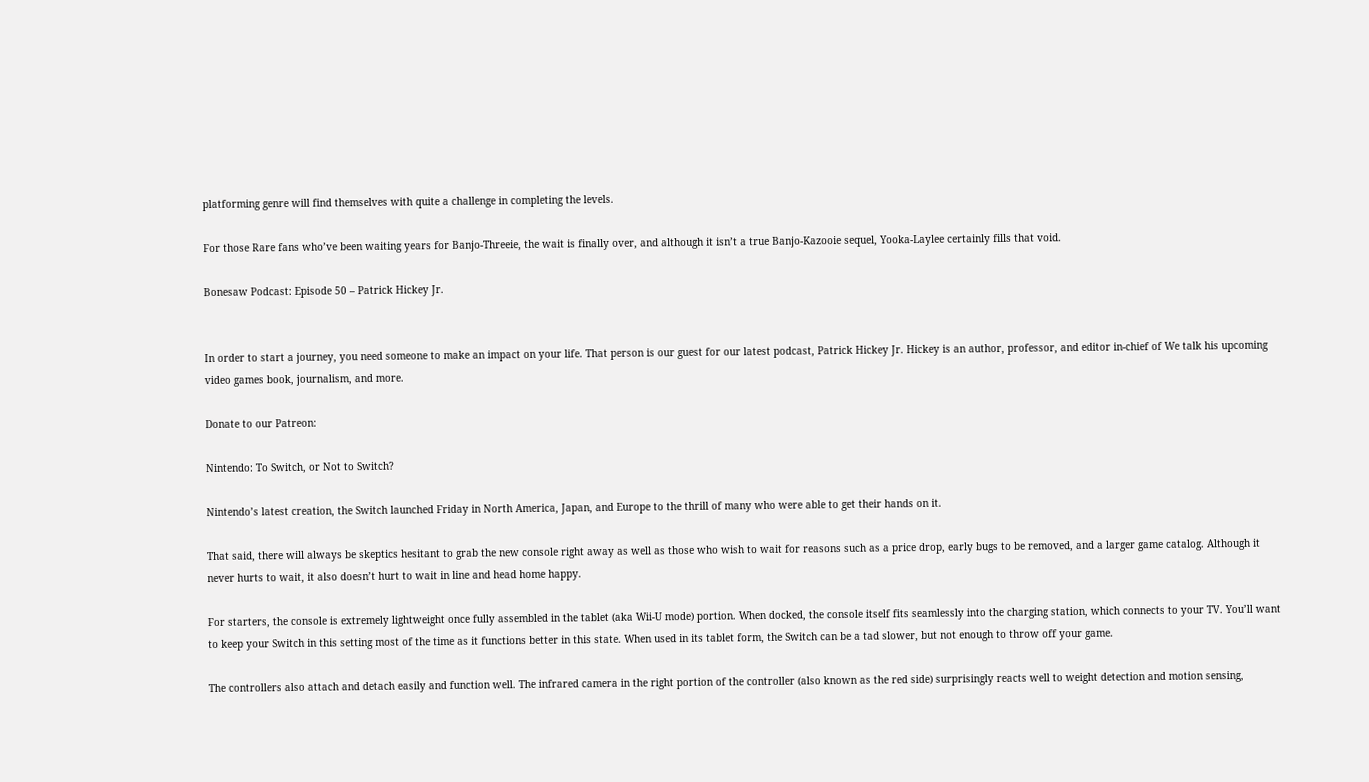platforming genre will find themselves with quite a challenge in completing the levels.

For those Rare fans who’ve been waiting years for Banjo-Threeie, the wait is finally over, and although it isn’t a true Banjo-Kazooie sequel, Yooka-Laylee certainly fills that void.

Bonesaw Podcast: Episode 50 – Patrick Hickey Jr.


In order to start a journey, you need someone to make an impact on your life. That person is our guest for our latest podcast, Patrick Hickey Jr. Hickey is an author, professor, and editor in-chief of We talk his upcoming video games book, journalism, and more.

Donate to our Patreon:

Nintendo: To Switch, or Not to Switch?

Nintendo’s latest creation, the Switch launched Friday in North America, Japan, and Europe to the thrill of many who were able to get their hands on it.

That said, there will always be skeptics hesitant to grab the new console right away as well as those who wish to wait for reasons such as a price drop, early bugs to be removed, and a larger game catalog. Although it never hurts to wait, it also doesn’t hurt to wait in line and head home happy.

For starters, the console is extremely lightweight once fully assembled in the tablet (aka Wii-U mode) portion. When docked, the console itself fits seamlessly into the charging station, which connects to your TV. You’ll want to keep your Switch in this setting most of the time as it functions better in this state. When used in its tablet form, the Switch can be a tad slower, but not enough to throw off your game.

The controllers also attach and detach easily and function well. The infrared camera in the right portion of the controller (also known as the red side) surprisingly reacts well to weight detection and motion sensing,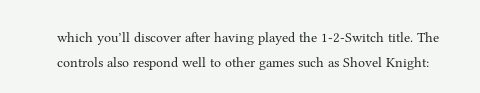which you’ll discover after having played the 1-2-Switch title. The controls also respond well to other games such as Shovel Knight: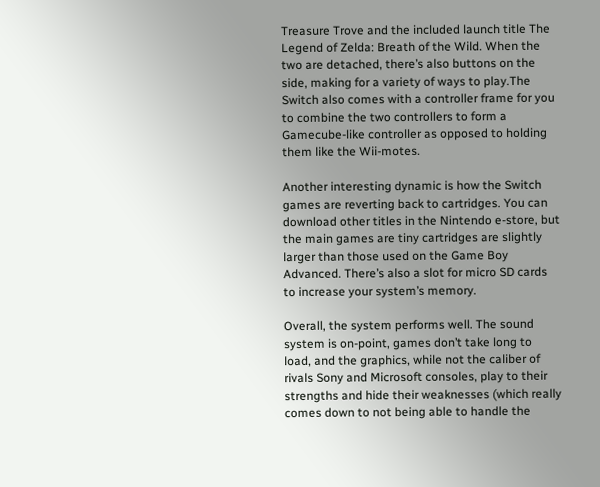Treasure Trove and the included launch title The Legend of Zelda: Breath of the Wild. When the two are detached, there’s also buttons on the side, making for a variety of ways to play.The Switch also comes with a controller frame for you to combine the two controllers to form a Gamecube-like controller as opposed to holding them like the Wii-motes.

Another interesting dynamic is how the Switch games are reverting back to cartridges. You can download other titles in the Nintendo e-store, but the main games are tiny cartridges are slightly larger than those used on the Game Boy Advanced. There’s also a slot for micro SD cards to increase your system’s memory.

Overall, the system performs well. The sound system is on-point, games don’t take long to load, and the graphics, while not the caliber of rivals Sony and Microsoft consoles, play to their strengths and hide their weaknesses (which really comes down to not being able to handle the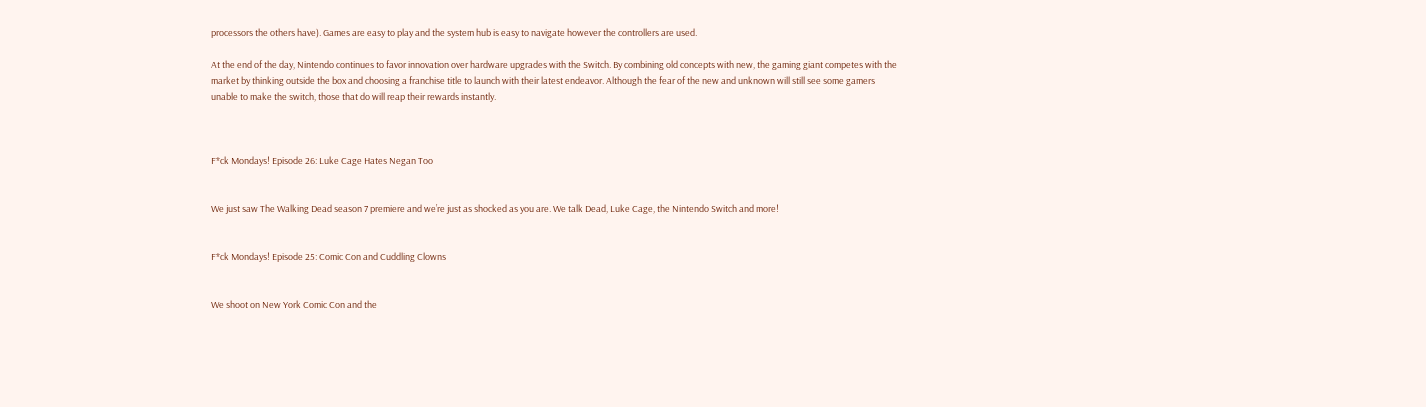processors the others have). Games are easy to play and the system hub is easy to navigate however the controllers are used.

At the end of the day, Nintendo continues to favor innovation over hardware upgrades with the Switch. By combining old concepts with new, the gaming giant competes with the market by thinking outside the box and choosing a franchise title to launch with their latest endeavor. Although the fear of the new and unknown will still see some gamers unable to make the switch, those that do will reap their rewards instantly.



F*ck Mondays! Episode 26: Luke Cage Hates Negan Too


We just saw The Walking Dead season 7 premiere and we’re just as shocked as you are. We talk Dead, Luke Cage, the Nintendo Switch and more!


F*ck Mondays! Episode 25: Comic Con and Cuddling Clowns


We shoot on New York Comic Con and the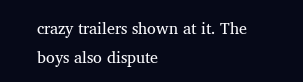crazy trailers shown at it. The boys also dispute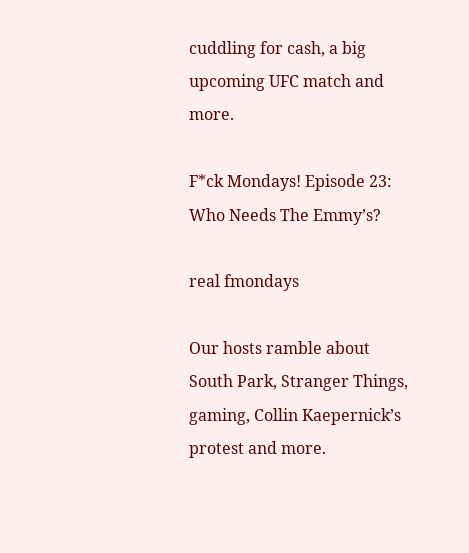cuddling for cash, a big upcoming UFC match and more.

F*ck Mondays! Episode 23: Who Needs The Emmy’s?

real fmondays

Our hosts ramble about South Park, Stranger Things, gaming, Collin Kaepernick’s protest and more.